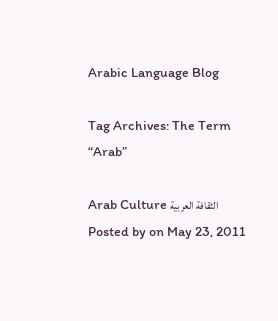Arabic Language Blog

Tag Archives: The Term “Arab”

Arab Culture الثقافة العربية Posted by on May 23, 2011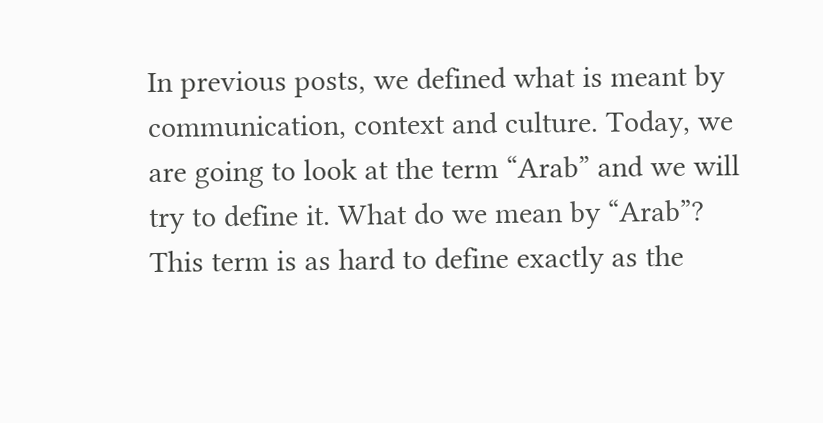In previous posts, we defined what is meant by communication, context and culture. Today, we are going to look at the term “Arab” and we will try to define it. What do we mean by “Arab”?       This term is as hard to define exactly as the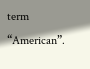term “American”.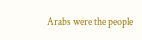Arabs were the people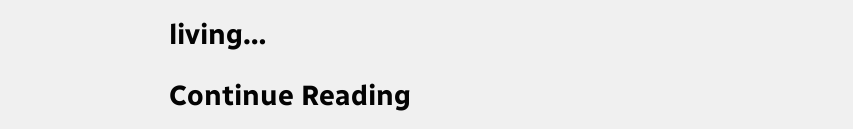living…

Continue Reading